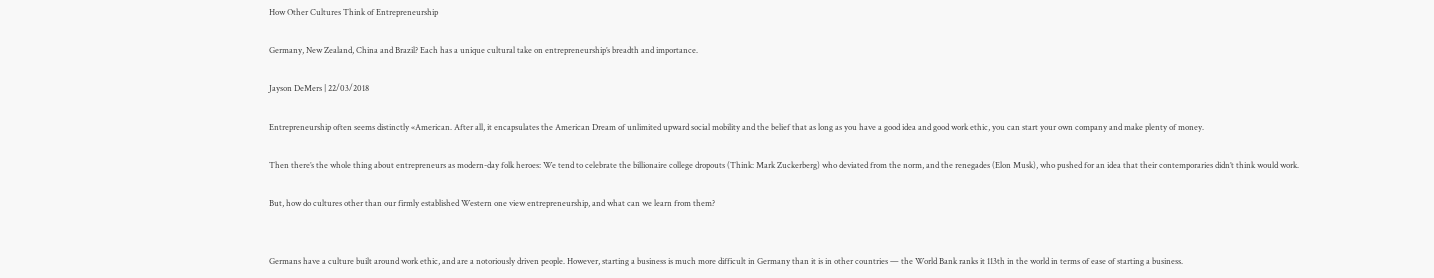How Other Cultures Think of Entrepreneurship

Germany, New Zealand, China and Brazil? Each has a unique cultural take on entrepreneurship’s breadth and importance.

Jayson DeMers | 22/03/2018

Entrepreneurship often seems distinctly «American. After all, it encapsulates the American Dream of unlimited upward social mobility and the belief that as long as you have a good idea and good work ethic, you can start your own company and make plenty of money.

Then there’s the whole thing about entrepreneurs as modern-day folk heroes: We tend to celebrate the billionaire college dropouts (Think: Mark Zuckerberg) who deviated from the norm, and the renegades (Elon Musk), who pushed for an idea that their contemporaries didn’t think would work.

But, how do cultures other than our firmly established Western one view entrepreneurship, and what can we learn from them?


Germans have a culture built around work ethic, and are a notoriously driven people. However, starting a business is much more difficult in Germany than it is in other countries — the World Bank ranks it 113th in the world in terms of ease of starting a business.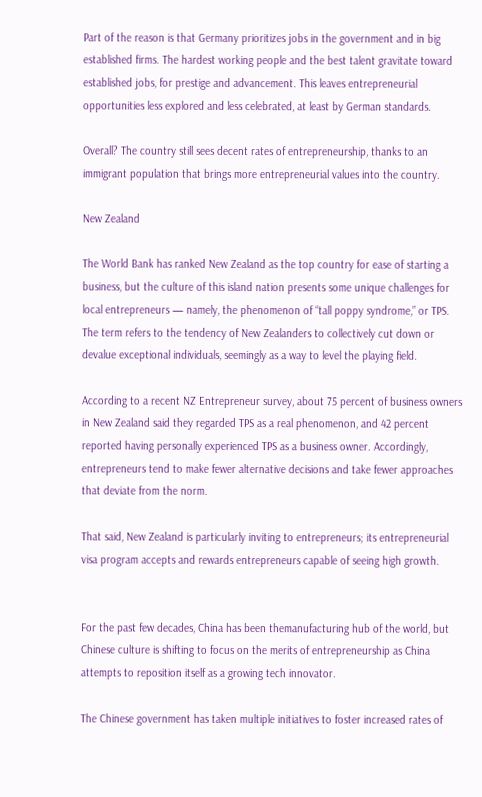Part of the reason is that Germany prioritizes jobs in the government and in big established firms. The hardest working people and the best talent gravitate toward established jobs, for prestige and advancement. This leaves entrepreneurial opportunities less explored and less celebrated, at least by German standards.

Overall? The country still sees decent rates of entrepreneurship, thanks to an immigrant population that brings more entrepreneurial values into the country.

New Zealand

The World Bank has ranked New Zealand as the top country for ease of starting a business, but the culture of this island nation presents some unique challenges for local entrepreneurs — namely, the phenomenon of “tall poppy syndrome,” or TPS. The term refers to the tendency of New Zealanders to collectively cut down or devalue exceptional individuals, seemingly as a way to level the playing field.

According to a recent NZ Entrepreneur survey, about 75 percent of business owners in New Zealand said they regarded TPS as a real phenomenon, and 42 percent reported having personally experienced TPS as a business owner. Accordingly, entrepreneurs tend to make fewer alternative decisions and take fewer approaches that deviate from the norm.

That said, New Zealand is particularly inviting to entrepreneurs; its entrepreneurial visa program accepts and rewards entrepreneurs capable of seeing high growth.


For the past few decades, China has been themanufacturing hub of the world, but Chinese culture is shifting to focus on the merits of entrepreneurship as China attempts to reposition itself as a growing tech innovator.

The Chinese government has taken multiple initiatives to foster increased rates of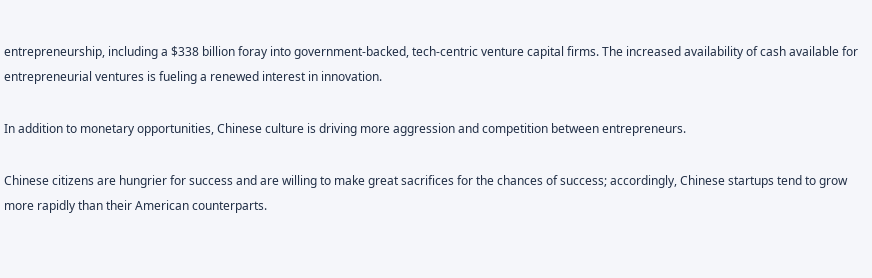entrepreneurship, including a $338 billion foray into government-backed, tech-centric venture capital firms. The increased availability of cash available for entrepreneurial ventures is fueling a renewed interest in innovation.

In addition to monetary opportunities, Chinese culture is driving more aggression and competition between entrepreneurs.

Chinese citizens are hungrier for success and are willing to make great sacrifices for the chances of success; accordingly, Chinese startups tend to grow more rapidly than their American counterparts.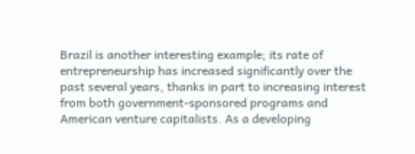Brazil is another interesting example; its rate of entrepreneurship has increased significantly over the past several years, thanks in part to increasing interest from both government-sponsored programs and American venture capitalists. As a developing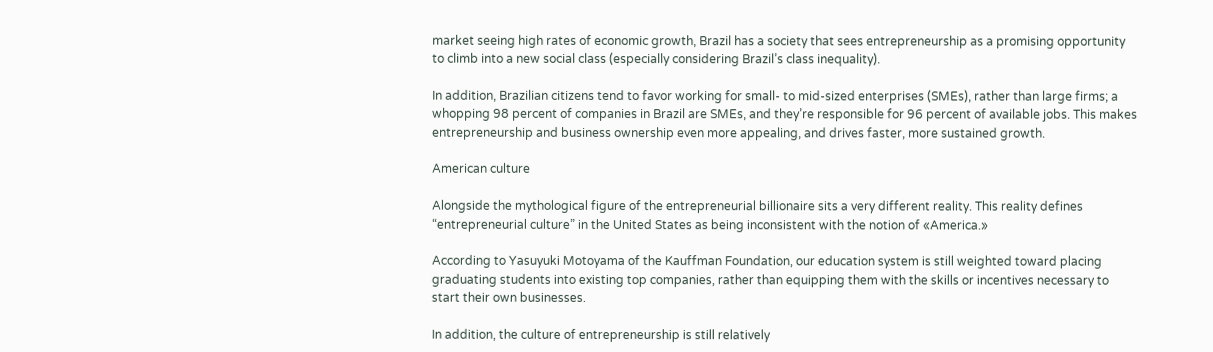market seeing high rates of economic growth, Brazil has a society that sees entrepreneurship as a promising opportunity to climb into a new social class (especially considering Brazil’s class inequality).

In addition, Brazilian citizens tend to favor working for small- to mid-sized enterprises (SMEs), rather than large firms; a whopping 98 percent of companies in Brazil are SMEs, and they’re responsible for 96 percent of available jobs. This makes entrepreneurship and business ownership even more appealing, and drives faster, more sustained growth.

American culture

Alongside the mythological figure of the entrepreneurial billionaire sits a very different reality. This reality defines “entrepreneurial culture” in the United States as being inconsistent with the notion of «America.»

According to Yasuyuki Motoyama of the Kauffman Foundation, our education system is still weighted toward placing graduating students into existing top companies, rather than equipping them with the skills or incentives necessary to start their own businesses.

In addition, the culture of entrepreneurship is still relatively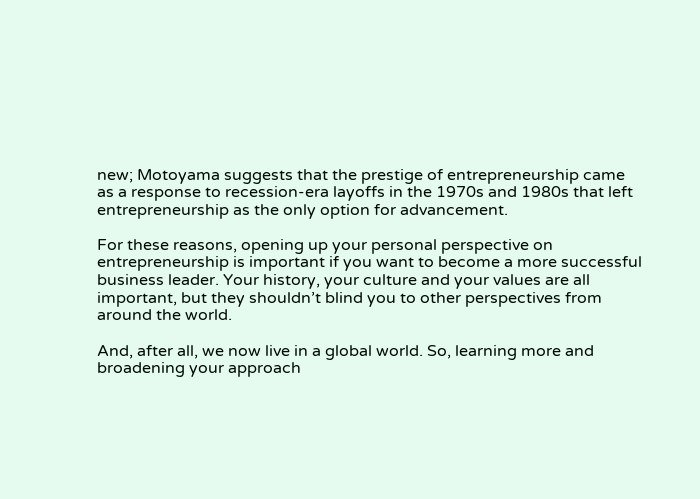new; Motoyama suggests that the prestige of entrepreneurship came as a response to recession-era layoffs in the 1970s and 1980s that left entrepreneurship as the only option for advancement.

For these reasons, opening up your personal perspective on entrepreneurship is important if you want to become a more successful business leader. Your history, your culture and your values are all important, but they shouldn’t blind you to other perspectives from around the world.

And, after all, we now live in a global world. So, learning more and broadening your approach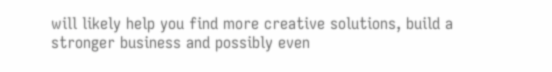will likely help you find more creative solutions, build a stronger business and possibly even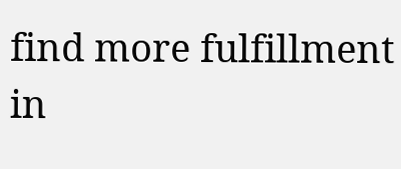find more fulfillment in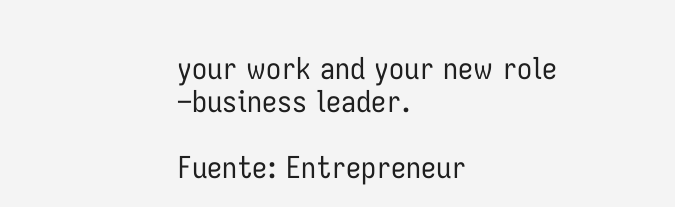your work and your new role –business leader.

Fuente: Entrepreneur